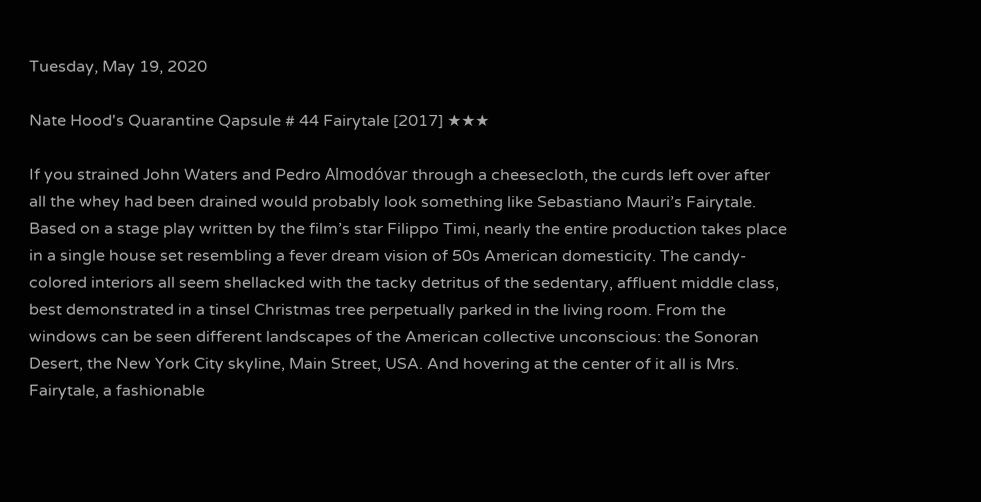Tuesday, May 19, 2020

Nate Hood's Quarantine Qapsule # 44 Fairytale [2017] ★★★

If you strained John Waters and Pedro Almodóvar through a cheesecloth, the curds left over after all the whey had been drained would probably look something like Sebastiano Mauri’s Fairytale. Based on a stage play written by the film’s star Filippo Timi, nearly the entire production takes place in a single house set resembling a fever dream vision of 50s American domesticity. The candy-colored interiors all seem shellacked with the tacky detritus of the sedentary, affluent middle class, best demonstrated in a tinsel Christmas tree perpetually parked in the living room. From the windows can be seen different landscapes of the American collective unconscious: the Sonoran Desert, the New York City skyline, Main Street, USA. And hovering at the center of it all is Mrs. Fairytale, a fashionable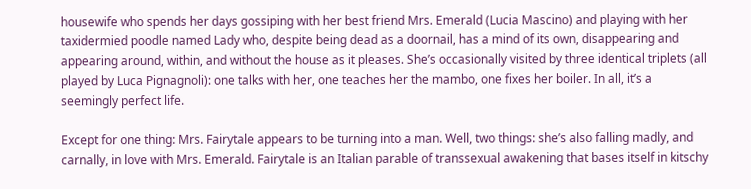housewife who spends her days gossiping with her best friend Mrs. Emerald (Lucia Mascino) and playing with her taxidermied poodle named Lady who, despite being dead as a doornail, has a mind of its own, disappearing and appearing around, within, and without the house as it pleases. She’s occasionally visited by three identical triplets (all played by Luca Pignagnoli): one talks with her, one teaches her the mambo, one fixes her boiler. In all, it’s a seemingly perfect life.

Except for one thing: Mrs. Fairytale appears to be turning into a man. Well, two things: she’s also falling madly, and carnally, in love with Mrs. Emerald. Fairytale is an Italian parable of transsexual awakening that bases itself in kitschy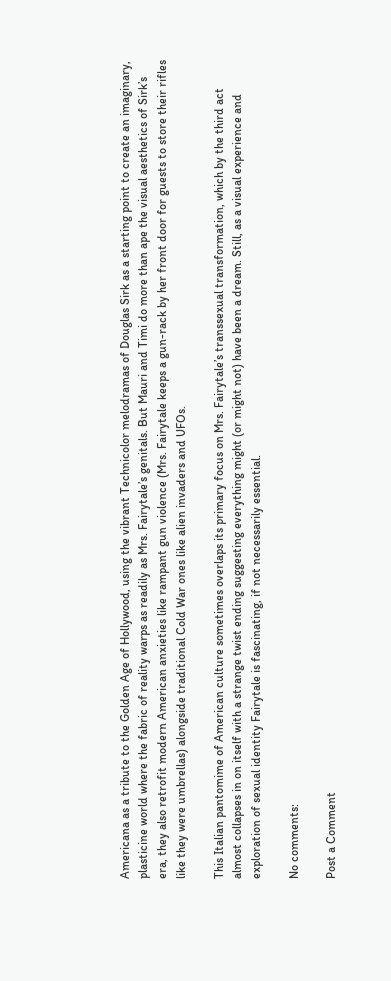Americana as a tribute to the Golden Age of Hollywood, using the vibrant Technicolor melodramas of Douglas Sirk as a starting point to create an imaginary, plasticine world where the fabric of reality warps as readily as Mrs. Fairytale’s genitals. But Mauri and Timi do more than ape the visual aesthetics of Sirk’s era, they also retrofit modern American anxieties like rampant gun violence (Mrs. Fairytale keeps a gun-rack by her front door for guests to store their rifles like they were umbrellas) alongside traditional Cold War ones like alien invaders and UFOs.

This Italian pantomime of American culture sometimes overlaps its primary focus on Mrs. Fairytale’s transsexual transformation, which by the third act almost collapses in on itself with a strange twist ending suggesting everything might (or might not) have been a dream. Still, as a visual experience and exploration of sexual identity Fairytale is fascinating, if not necessarily essential.

No comments:

Post a Comment